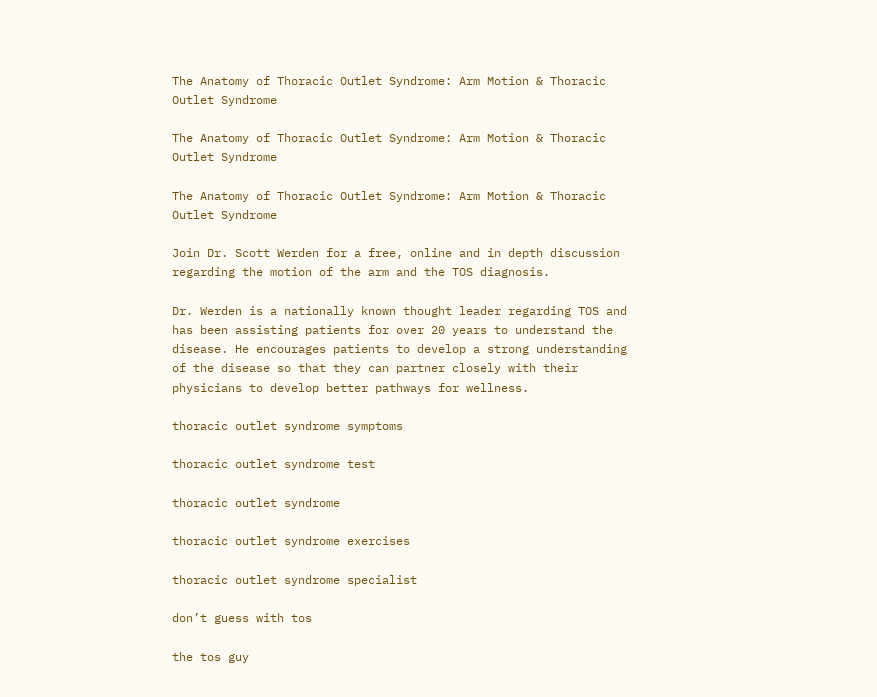The Anatomy of Thoracic Outlet Syndrome: Arm Motion & Thoracic Outlet Syndrome

The Anatomy of Thoracic Outlet Syndrome: Arm Motion & Thoracic Outlet Syndrome

The Anatomy of Thoracic Outlet Syndrome: Arm Motion & Thoracic Outlet Syndrome

Join Dr. Scott Werden for a free, online and in depth discussion regarding the motion of the arm and the TOS diagnosis.

Dr. Werden is a nationally known thought leader regarding TOS and has been assisting patients for over 20 years to understand the disease. He encourages patients to develop a strong understanding of the disease so that they can partner closely with their physicians to develop better pathways for wellness.

thoracic outlet syndrome symptoms

thoracic outlet syndrome test

thoracic outlet syndrome

thoracic outlet syndrome exercises

thoracic outlet syndrome specialist

don’t guess with tos

the tos guy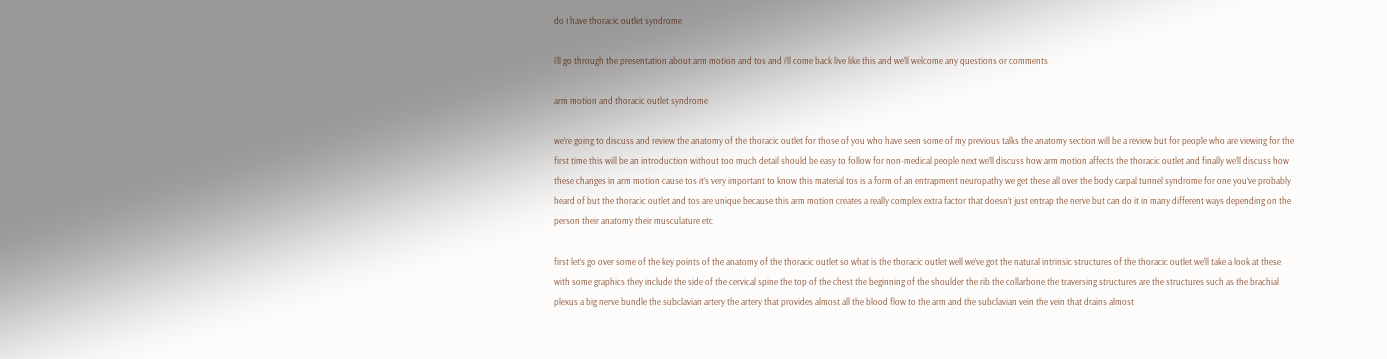do I have thoracic outlet syndrome

i’ll go through the presentation about arm motion and tos and i’ll come back live like this and we’ll welcome any questions or comments

arm motion and thoracic outlet syndrome

we’re going to discuss and review the anatomy of the thoracic outlet for those of you who have seen some of my previous talks the anatomy section will be a review but for people who are viewing for the first time this will be an introduction without too much detail should be easy to follow for non-medical people next we’ll discuss how arm motion affects the thoracic outlet and finally we’ll discuss how these changes in arm motion cause tos it’s very important to know this material tos is a form of an entrapment neuropathy we get these all over the body carpal tunnel syndrome for one you’ve probably heard of but the thoracic outlet and tos are unique because this arm motion creates a really complex extra factor that doesn’t just entrap the nerve but can do it in many different ways depending on the person their anatomy their musculature etc

first let’s go over some of the key points of the anatomy of the thoracic outlet so what is the thoracic outlet well we’ve got the natural intrinsic structures of the thoracic outlet we’ll take a look at these with some graphics they include the side of the cervical spine the top of the chest the beginning of the shoulder the rib the collarbone the traversing structures are the structures such as the brachial plexus a big nerve bundle the subclavian artery the artery that provides almost all the blood flow to the arm and the subclavian vein the vein that drains almost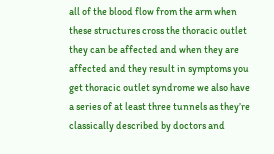all of the blood flow from the arm when these structures cross the thoracic outlet they can be affected and when they are affected and they result in symptoms you get thoracic outlet syndrome we also have a series of at least three tunnels as they’re classically described by doctors and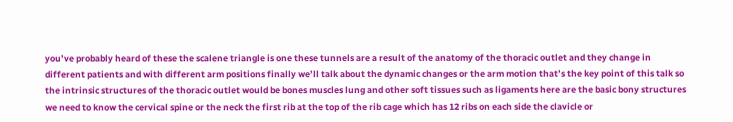you’ve probably heard of these the scalene triangle is one these tunnels are a result of the anatomy of the thoracic outlet and they change in different patients and with different arm positions finally we’ll talk about the dynamic changes or the arm motion that’s the key point of this talk so the intrinsic structures of the thoracic outlet would be bones muscles lung and other soft tissues such as ligaments here are the basic bony structures we need to know the cervical spine or the neck the first rib at the top of the rib cage which has 12 ribs on each side the clavicle or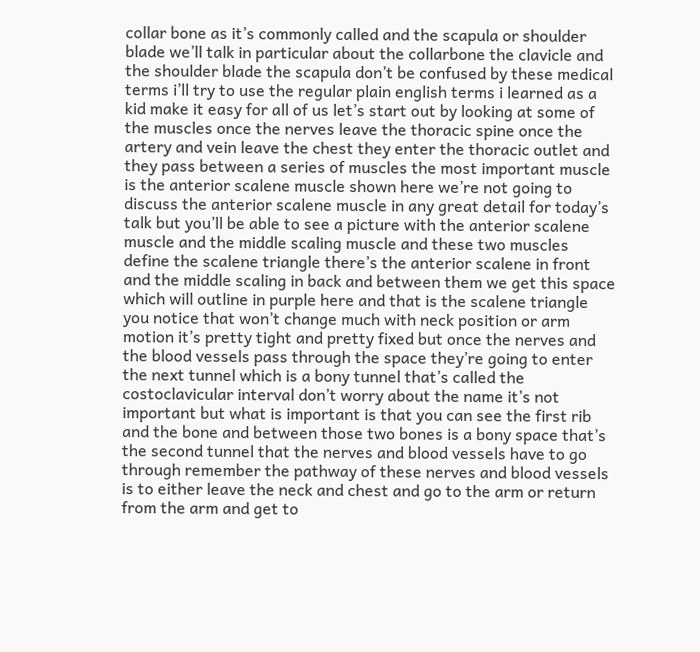collar bone as it’s commonly called and the scapula or shoulder blade we’ll talk in particular about the collarbone the clavicle and the shoulder blade the scapula don’t be confused by these medical terms i’ll try to use the regular plain english terms i learned as a kid make it easy for all of us let’s start out by looking at some of the muscles once the nerves leave the thoracic spine once the artery and vein leave the chest they enter the thoracic outlet and they pass between a series of muscles the most important muscle is the anterior scalene muscle shown here we’re not going to discuss the anterior scalene muscle in any great detail for today’s talk but you’ll be able to see a picture with the anterior scalene muscle and the middle scaling muscle and these two muscles define the scalene triangle there’s the anterior scalene in front and the middle scaling in back and between them we get this space which will outline in purple here and that is the scalene triangle you notice that won’t change much with neck position or arm motion it’s pretty tight and pretty fixed but once the nerves and the blood vessels pass through the space they’re going to enter the next tunnel which is a bony tunnel that’s called the costoclavicular interval don’t worry about the name it’s not important but what is important is that you can see the first rib and the bone and between those two bones is a bony space that’s the second tunnel that the nerves and blood vessels have to go through remember the pathway of these nerves and blood vessels is to either leave the neck and chest and go to the arm or return from the arm and get to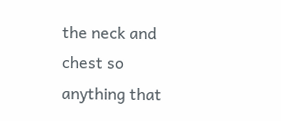the neck and chest so anything that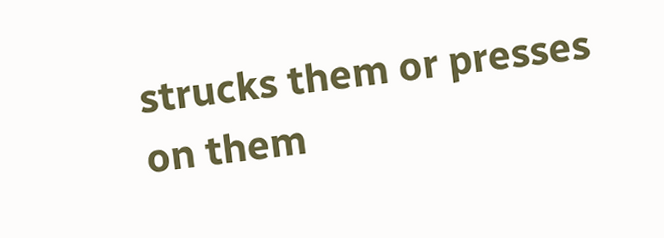strucks them or presses on them